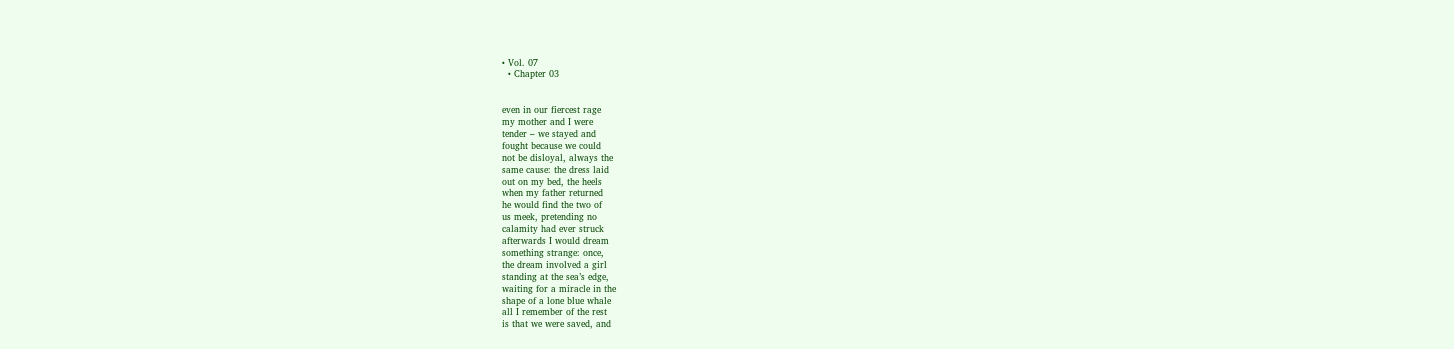• Vol. 07
  • Chapter 03


even in our fiercest rage
my mother and I were
tender – we stayed and
fought because we could
not be disloyal, always the
same cause: the dress laid
out on my bed, the heels
when my father returned
he would find the two of
us meek, pretending no
calamity had ever struck
afterwards I would dream
something strange: once,
the dream involved a girl
standing at the sea’s edge,
waiting for a miracle in the
shape of a lone blue whale
all I remember of the rest
is that we were saved, and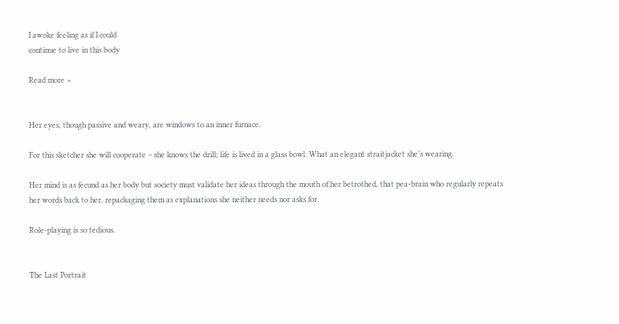I awoke feeling as if I could
continue to live in this body

Read more >


Her eyes, though passive and weary, are windows to an inner furnace.

For this sketcher she will cooperate – she knows the drill; life is lived in a glass bowl. What an elegant straitjacket she’s wearing.

Her mind is as fecund as her body but society must validate her ideas through the mouth of her betrothed, that pea-brain who regularly repeats her words back to her, repackaging them as explanations she neither needs nor asks for.

Role-playing is so tedious.


The Last Portrait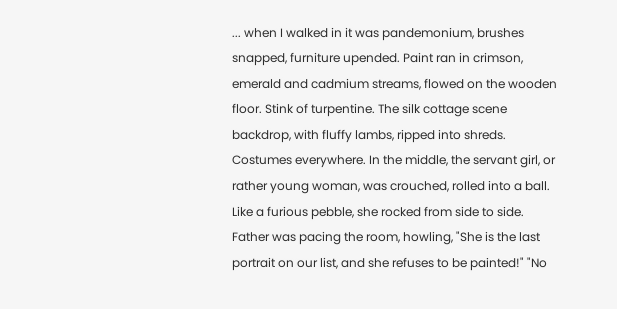... when I walked in it was pandemonium, brushes snapped, furniture upended. Paint ran in crimson, emerald and cadmium streams, flowed on the wooden floor. Stink of turpentine. The silk cottage scene backdrop, with fluffy lambs, ripped into shreds. Costumes everywhere. In the middle, the servant girl, or rather young woman, was crouched, rolled into a ball. Like a furious pebble, she rocked from side to side. Father was pacing the room, howling, "She is the last portrait on our list, and she refuses to be painted!" "No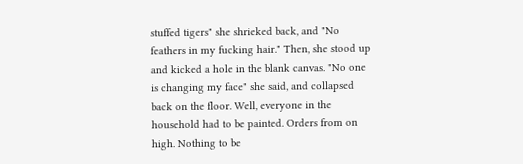stuffed tigers" she shrieked back, and "No feathers in my fucking hair." Then, she stood up and kicked a hole in the blank canvas. "No one is changing my face" she said, and collapsed back on the floor. Well, everyone in the household had to be painted. Orders from on high. Nothing to be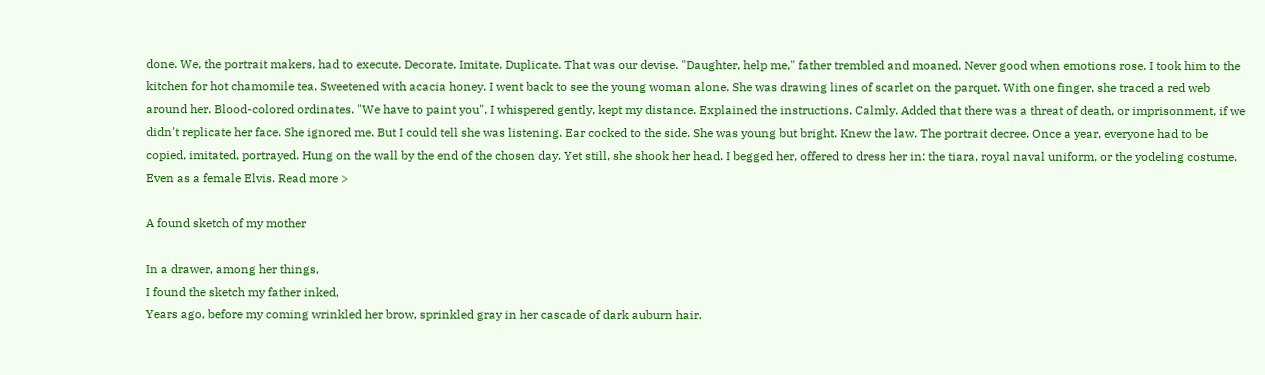done. We, the portrait makers, had to execute. Decorate. Imitate. Duplicate. That was our devise. "Daughter, help me," father trembled and moaned. Never good when emotions rose. I took him to the kitchen for hot chamomile tea. Sweetened with acacia honey. I went back to see the young woman alone. She was drawing lines of scarlet on the parquet. With one finger, she traced a red web around her. Blood-colored ordinates. "We have to paint you", I whispered gently, kept my distance. Explained the instructions. Calmly. Added that there was a threat of death, or imprisonment, if we didn't replicate her face. She ignored me. But I could tell she was listening. Ear cocked to the side. She was young but bright. Knew the law. The portrait decree. Once a year, everyone had to be copied, imitated, portrayed. Hung on the wall by the end of the chosen day. Yet still, she shook her head. I begged her, offered to dress her in: the tiara, royal naval uniform, or the yodeling costume. Even as a female Elvis. Read more >

A found sketch of my mother

In a drawer, among her things,
I found the sketch my father inked,
Years ago, before my coming wrinkled her brow, sprinkled gray in her cascade of dark auburn hair.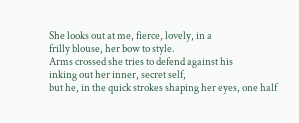She looks out at me, fierce, lovely, in a
frilly blouse, her bow to style.
Arms crossed she tries to defend against his
inking out her inner, secret self,
but he, in the quick strokes shaping her eyes, one half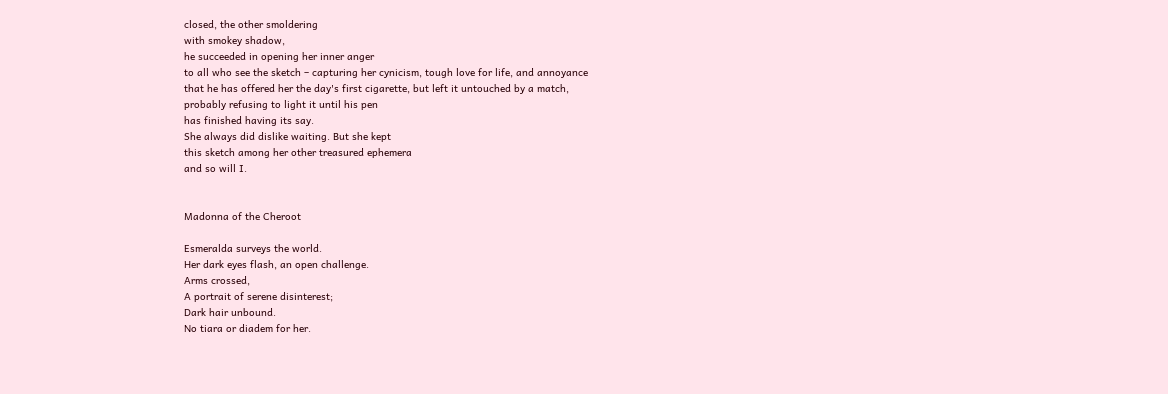closed, the other smoldering
with smokey shadow,
he succeeded in opening her inner anger
to all who see the sketch – capturing her cynicism, tough love for life, and annoyance
that he has offered her the day's first cigarette, but left it untouched by a match,
probably refusing to light it until his pen
has finished having its say.
She always did dislike waiting. But she kept
this sketch among her other treasured ephemera
and so will I.


Madonna of the Cheroot

Esmeralda surveys the world.
Her dark eyes flash, an open challenge.
Arms crossed,
A portrait of serene disinterest;
Dark hair unbound.
No tiara or diadem for her.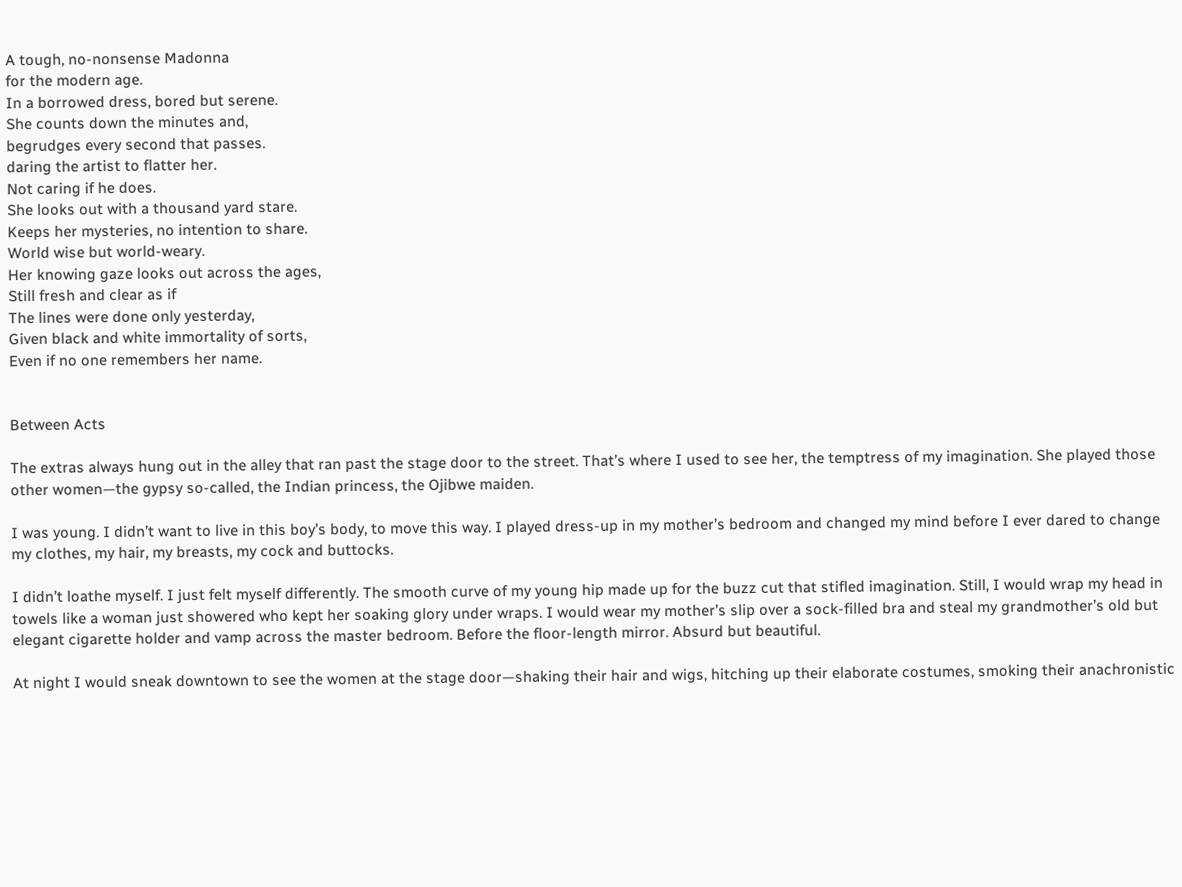A tough, no-nonsense Madonna
for the modern age.
In a borrowed dress, bored but serene.
She counts down the minutes and,
begrudges every second that passes.
daring the artist to flatter her.
Not caring if he does.
She looks out with a thousand yard stare.
Keeps her mysteries, no intention to share.
World wise but world-weary.
Her knowing gaze looks out across the ages,
Still fresh and clear as if
The lines were done only yesterday,
Given black and white immortality of sorts,
Even if no one remembers her name.


Between Acts

The extras always hung out in the alley that ran past the stage door to the street. That’s where I used to see her, the temptress of my imagination. She played those other women—the gypsy so-called, the Indian princess, the Ojibwe maiden.

I was young. I didn’t want to live in this boy’s body, to move this way. I played dress-up in my mother’s bedroom and changed my mind before I ever dared to change my clothes, my hair, my breasts, my cock and buttocks.

I didn’t loathe myself. I just felt myself differently. The smooth curve of my young hip made up for the buzz cut that stifled imagination. Still, I would wrap my head in towels like a woman just showered who kept her soaking glory under wraps. I would wear my mother’s slip over a sock-filled bra and steal my grandmother’s old but elegant cigarette holder and vamp across the master bedroom. Before the floor-length mirror. Absurd but beautiful.

At night I would sneak downtown to see the women at the stage door—shaking their hair and wigs, hitching up their elaborate costumes, smoking their anachronistic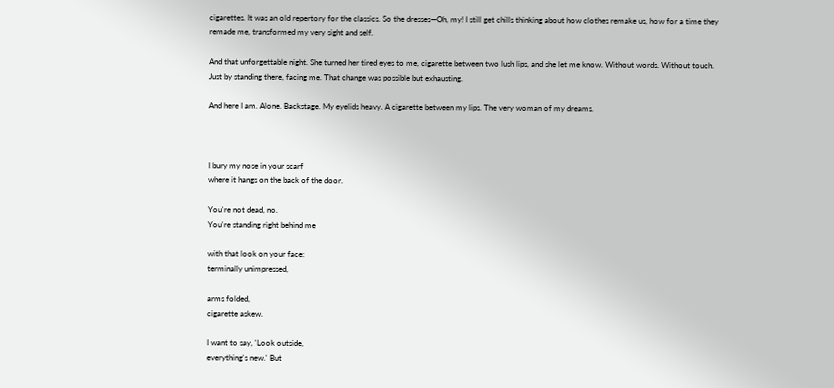cigarettes. It was an old repertory for the classics. So the dresses—Oh, my! I still get chills thinking about how clothes remake us, how for a time they remade me, transformed my very sight and self.

And that unforgettable night. She turned her tired eyes to me, cigarette between two lush lips, and she let me know. Without words. Without touch. Just by standing there, facing me. That change was possible but exhausting.

And here I am. Alone. Backstage. My eyelids heavy. A cigarette between my lips. The very woman of my dreams.



I bury my nose in your scarf
where it hangs on the back of the door.

You're not dead, no.
You're standing right behind me

with that look on your face:
terminally unimpressed,

arms folded,
cigarette askew.

I want to say, 'Look outside,
everything's new.' But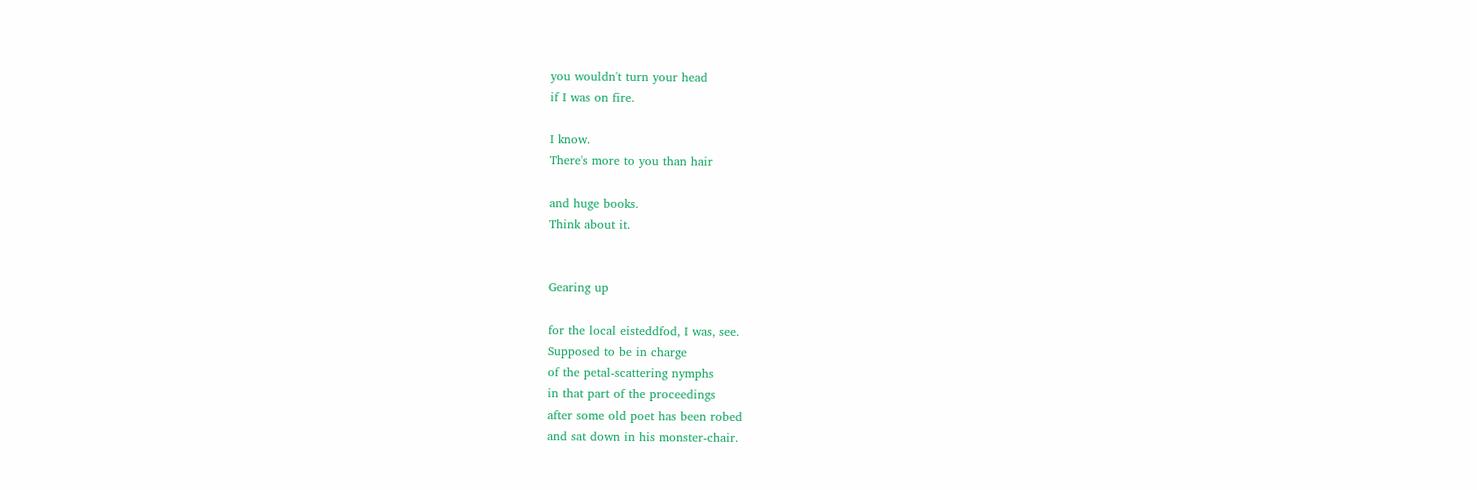you wouldn't turn your head
if I was on fire.

I know.
There's more to you than hair

and huge books.
Think about it.


Gearing up

for the local eisteddfod, I was, see.
Supposed to be in charge
of the petal-scattering nymphs
in that part of the proceedings
after some old poet has been robed
and sat down in his monster-chair.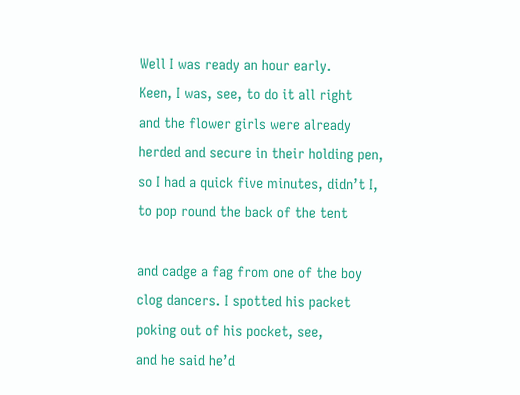Well I was ready an hour early.
Keen, I was, see, to do it all right
and the flower girls were already
herded and secure in their holding pen,
so I had a quick five minutes, didn’t I,
to pop round the back of the tent

and cadge a fag from one of the boy
clog dancers. I spotted his packet
poking out of his pocket, see,
and he said he’d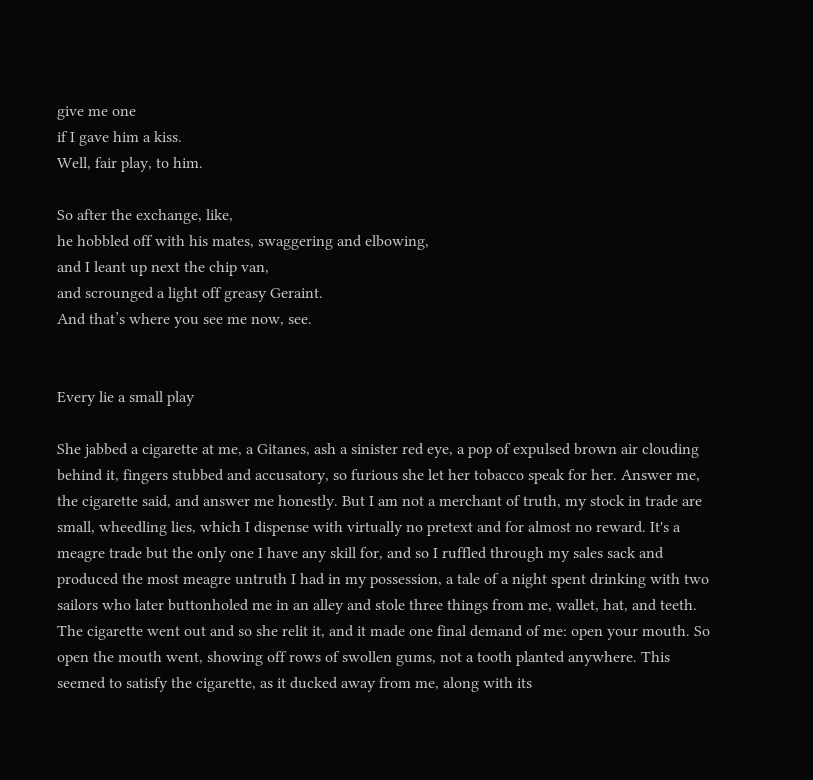give me one
if I gave him a kiss.
Well, fair play, to him.

So after the exchange, like,
he hobbled off with his mates, swaggering and elbowing,
and I leant up next the chip van,
and scrounged a light off greasy Geraint.
And that’s where you see me now, see.


Every lie a small play

She jabbed a cigarette at me, a Gitanes, ash a sinister red eye, a pop of expulsed brown air clouding behind it, fingers stubbed and accusatory, so furious she let her tobacco speak for her. Answer me, the cigarette said, and answer me honestly. But I am not a merchant of truth, my stock in trade are small, wheedling lies, which I dispense with virtually no pretext and for almost no reward. It's a meagre trade but the only one I have any skill for, and so I ruffled through my sales sack and produced the most meagre untruth I had in my possession, a tale of a night spent drinking with two sailors who later buttonholed me in an alley and stole three things from me, wallet, hat, and teeth. The cigarette went out and so she relit it, and it made one final demand of me: open your mouth. So open the mouth went, showing off rows of swollen gums, not a tooth planted anywhere. This seemed to satisfy the cigarette, as it ducked away from me, along with its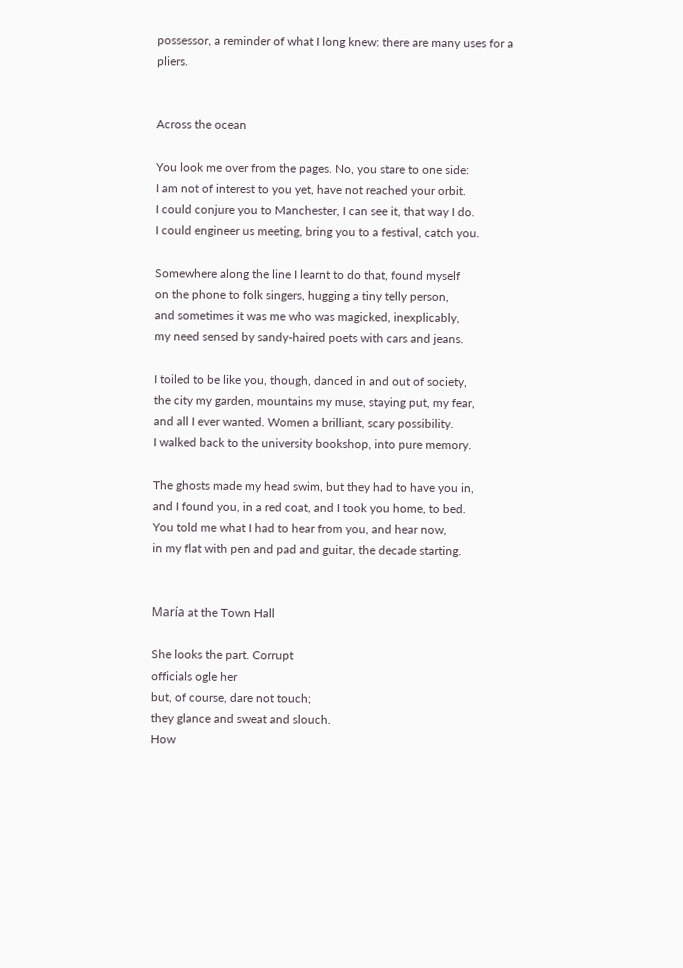possessor, a reminder of what I long knew: there are many uses for a pliers.


Across the ocean

You look me over from the pages. No, you stare to one side:
I am not of interest to you yet, have not reached your orbit.
I could conjure you to Manchester, I can see it, that way I do.
I could engineer us meeting, bring you to a festival, catch you.

Somewhere along the line I learnt to do that, found myself
on the phone to folk singers, hugging a tiny telly person,
and sometimes it was me who was magicked, inexplicably,
my need sensed by sandy-haired poets with cars and jeans.

I toiled to be like you, though, danced in and out of society,
the city my garden, mountains my muse, staying put, my fear,
and all I ever wanted. Women a brilliant, scary possibility.
I walked back to the university bookshop, into pure memory.

The ghosts made my head swim, but they had to have you in,
and I found you, in a red coat, and I took you home, to bed.
You told me what I had to hear from you, and hear now,
in my flat with pen and pad and guitar, the decade starting.


María at the Town Hall

She looks the part. Corrupt
officials ogle her
but, of course, dare not touch;
they glance and sweat and slouch.
How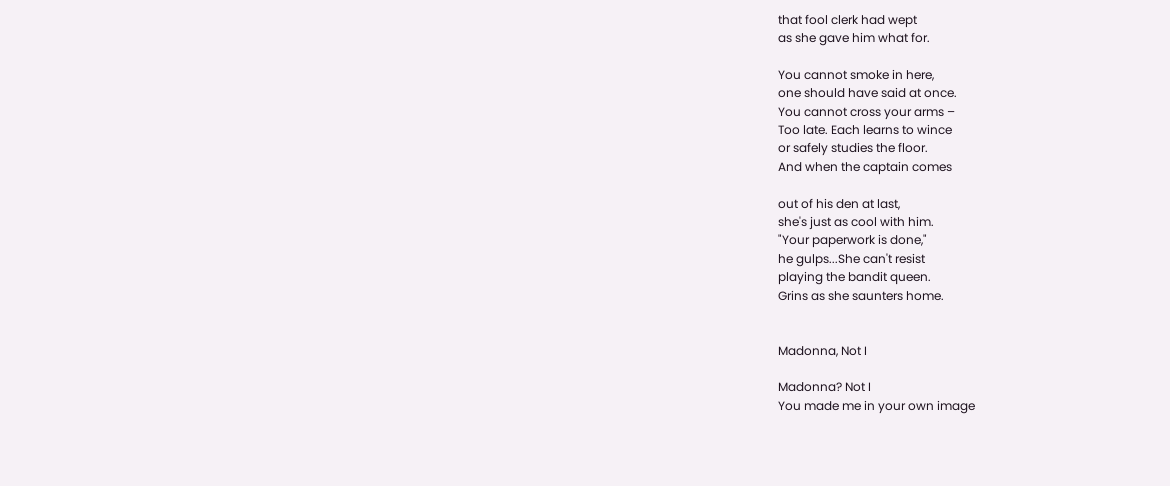that fool clerk had wept
as she gave him what for.

You cannot smoke in here,
one should have said at once.
You cannot cross your arms –
Too late. Each learns to wince
or safely studies the floor.
And when the captain comes

out of his den at last,
she's just as cool with him.
"Your paperwork is done,"
he gulps...She can't resist
playing the bandit queen.
Grins as she saunters home.


Madonna, Not I

Madonna? Not I
You made me in your own image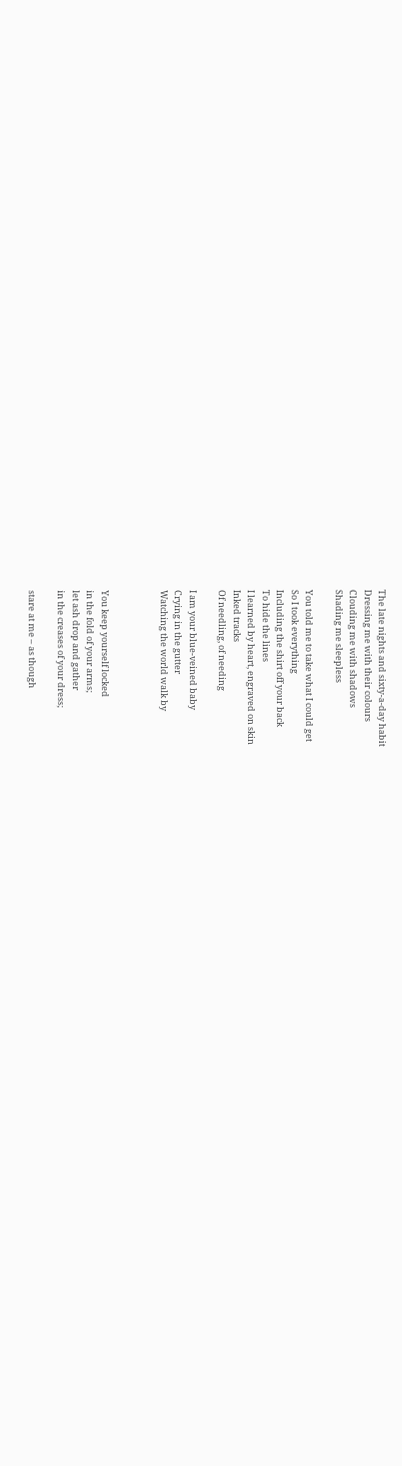The late nights and sixty-a-day habit
Dressing me with their colours
Clouding me with shadows
Shading me sleepless

You told me to take what I could get
So I took everything
Including the shirt off your back
To hide the lines
I learned by heart, engraved on skin
Inked tracks
Of needling, of needing

I am your blue-veined baby
Crying in the gutter
Watching the world walk by



You keep yourself locked
in the fold of your arms;
let ash drop and gather
in the creases of your dress;

stare at me – as though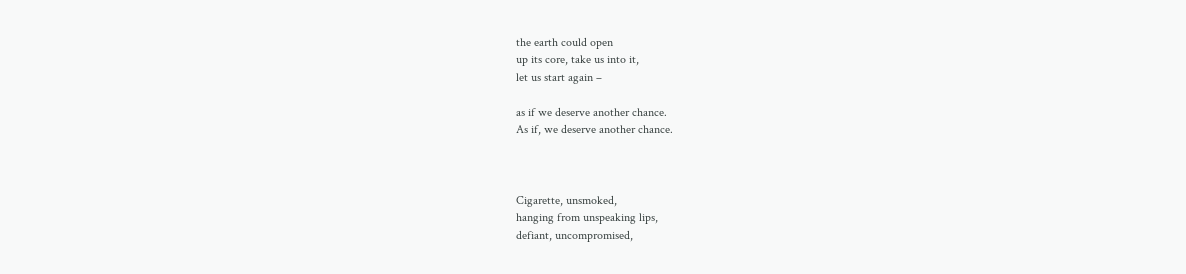the earth could open
up its core, take us into it,
let us start again –

as if we deserve another chance.
As if, we deserve another chance.



Cigarette, unsmoked,
hanging from unspeaking lips,
defiant, uncompromised,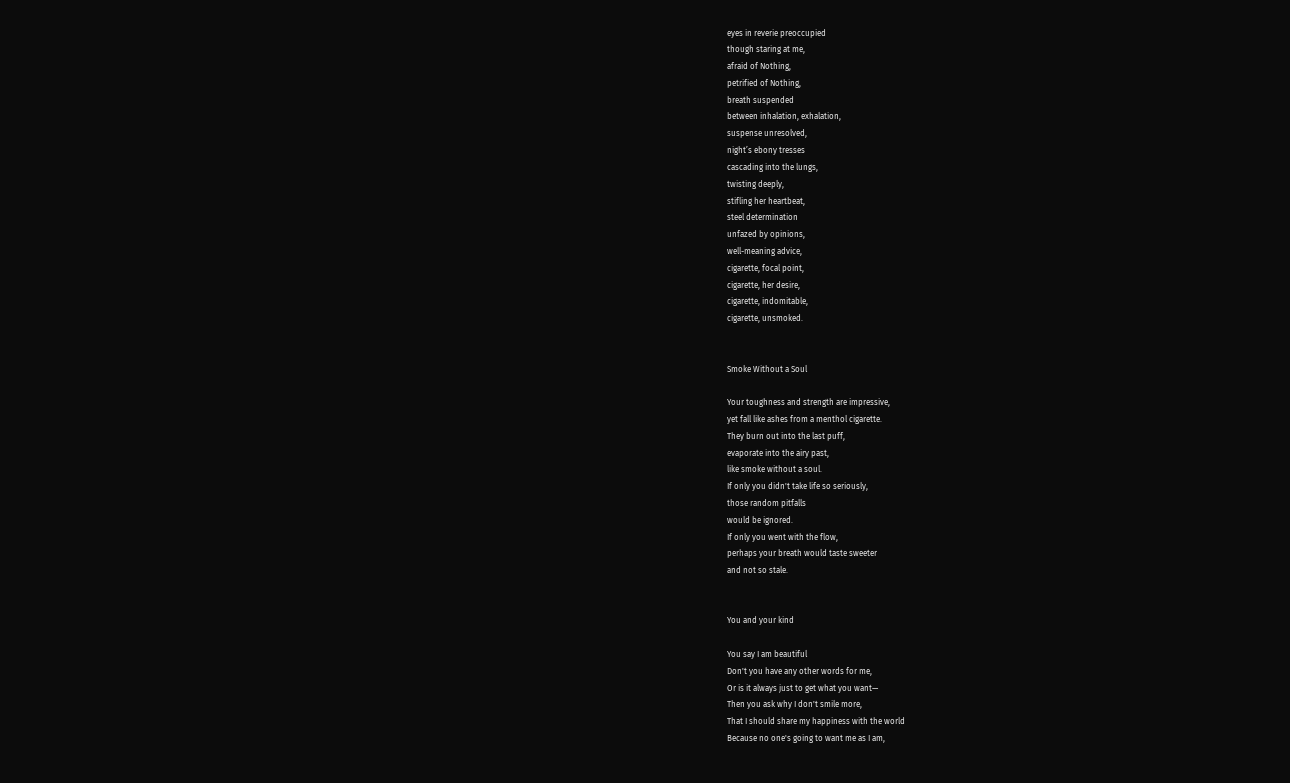eyes in reverie preoccupied
though staring at me,
afraid of Nothing,
petrified of Nothing,
breath suspended
between inhalation, exhalation,
suspense unresolved,
night’s ebony tresses
cascading into the lungs,
twisting deeply,
stifling her heartbeat,
steel determination
unfazed by opinions,
well-meaning advice,
cigarette, focal point,
cigarette, her desire,
cigarette, indomitable,
cigarette, unsmoked.


Smoke Without a Soul

Your toughness and strength are impressive,
yet fall like ashes from a menthol cigarette.
They burn out into the last puff,
evaporate into the airy past,
like smoke without a soul.
If only you didn't take life so seriously,
those random pitfalls
would be ignored.
If only you went with the flow,
perhaps your breath would taste sweeter
and not so stale.


You and your kind

You say I am beautiful
Don't you have any other words for me,
Or is it always just to get what you want—
Then you ask why I don't smile more,
That I should share my happiness with the world
Because no one's going to want me as I am,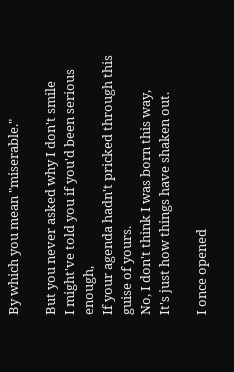By which you mean "miserable."

But you never asked why I don't smile
I might've told you if you'd been serious enough,
If your agenda hadn't pricked through this guise of yours.
No, I don't think I was born this way,
It's just how things have shaken out.

I once opened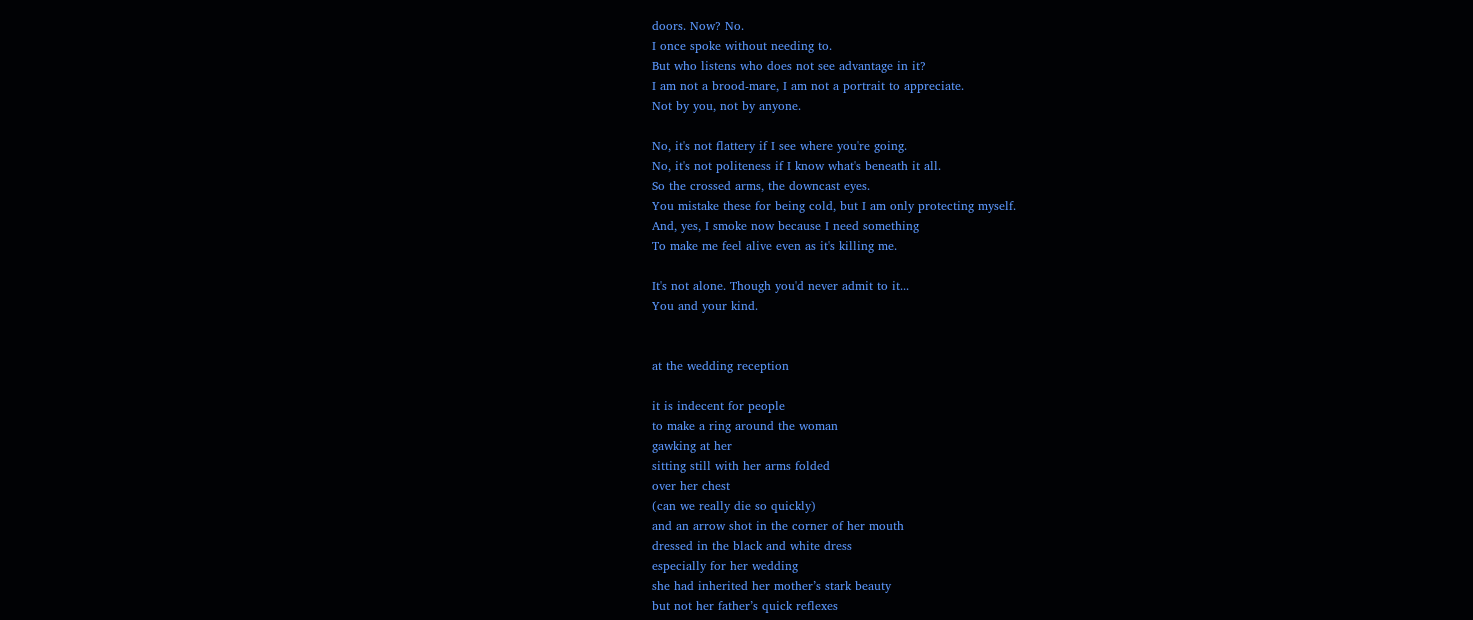doors. Now? No.
I once spoke without needing to.
But who listens who does not see advantage in it?
I am not a brood-mare, I am not a portrait to appreciate.
Not by you, not by anyone.

No, it's not flattery if I see where you're going.
No, it's not politeness if I know what's beneath it all.
So the crossed arms, the downcast eyes.
You mistake these for being cold, but I am only protecting myself.
And, yes, I smoke now because I need something
To make me feel alive even as it's killing me.

It's not alone. Though you'd never admit to it...
You and your kind.


at the wedding reception

it is indecent for people
to make a ring around the woman
gawking at her
sitting still with her arms folded
over her chest
(can we really die so quickly)
and an arrow shot in the corner of her mouth
dressed in the black and white dress
especially for her wedding
she had inherited her mother’s stark beauty
but not her father’s quick reflexes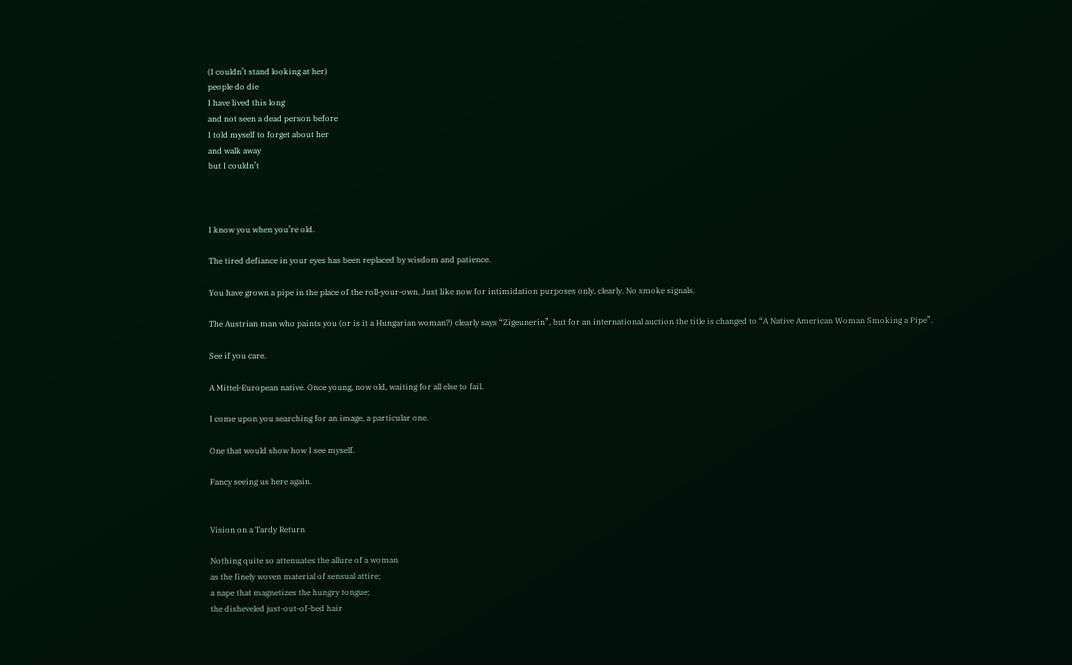(I couldn’t stand looking at her)
people do die
I have lived this long
and not seen a dead person before
I told myself to forget about her
and walk away
but I couldn’t



I know you when you’re old.

The tired defiance in your eyes has been replaced by wisdom and patience.

You have grown a pipe in the place of the roll-your-own. Just like now for intimidation purposes only, clearly. No smoke signals.

The Austrian man who paints you (or is it a Hungarian woman?) clearly says “Zigeunerin”, but for an international auction the title is changed to “A Native American Woman Smoking a Pipe”.

See if you care.

A Mittel-European native. Once young, now old, waiting for all else to fail.

I come upon you searching for an image, a particular one.

One that would show how I see myself.

Fancy seeing us here again.


Vision on a Tardy Return

Nothing quite so attenuates the allure of a woman
as the finely woven material of sensual attire;
a nape that magnetizes the hungry tongue;
the disheveled just-out-of-bed hair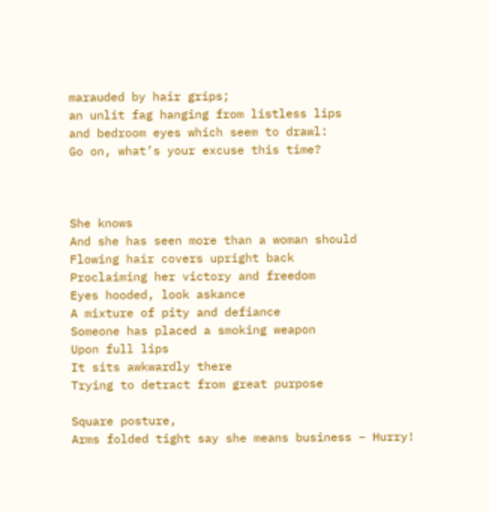marauded by hair grips;
an unlit fag hanging from listless lips
and bedroom eyes which seem to drawl:
Go on, what’s your excuse this time?



She knows
And she has seen more than a woman should
Flowing hair covers upright back
Proclaiming her victory and freedom
Eyes hooded, look askance
A mixture of pity and defiance
Someone has placed a smoking weapon
Upon full lips
It sits awkwardly there
Trying to detract from great purpose

Square posture,
Arms folded tight say she means business – Hurry!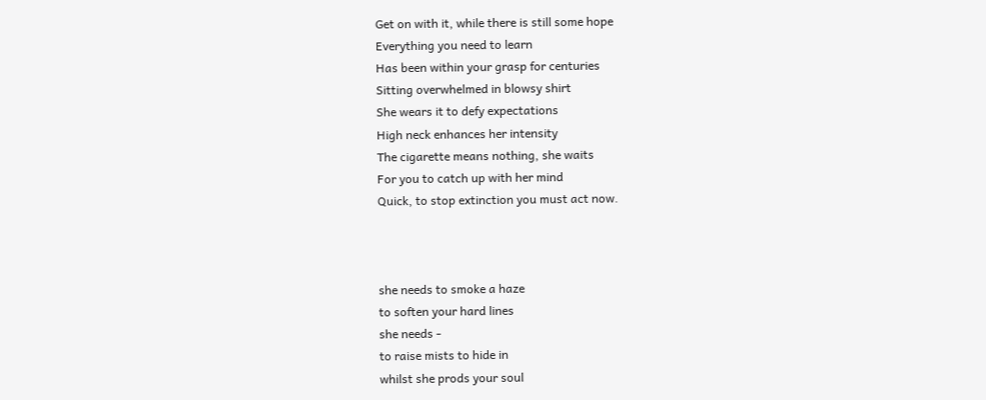Get on with it, while there is still some hope
Everything you need to learn
Has been within your grasp for centuries
Sitting overwhelmed in blowsy shirt
She wears it to defy expectations
High neck enhances her intensity
The cigarette means nothing, she waits
For you to catch up with her mind
Quick, to stop extinction you must act now.



she needs to smoke a haze
to soften your hard lines
she needs -
to raise mists to hide in
whilst she prods your soul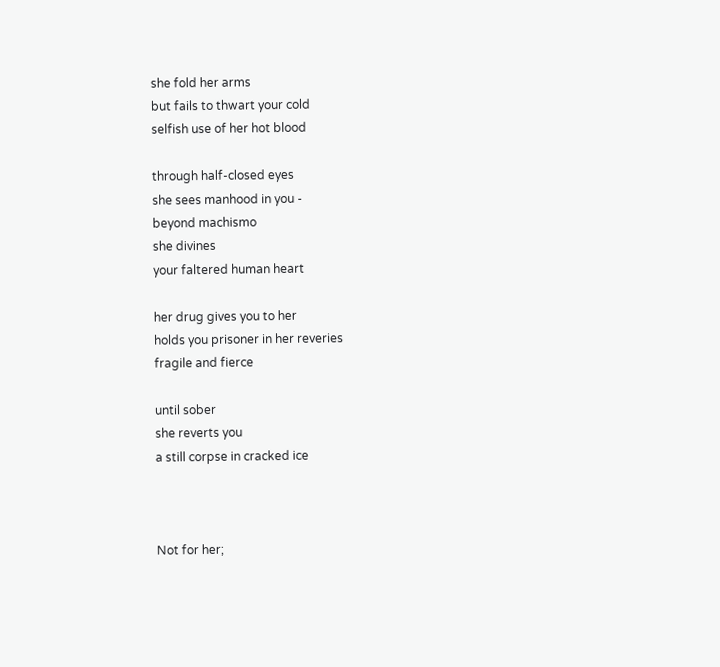she fold her arms
but fails to thwart your cold
selfish use of her hot blood

through half-closed eyes
she sees manhood in you -
beyond machismo
she divines
your faltered human heart

her drug gives you to her
holds you prisoner in her reveries
fragile and fierce

until sober
she reverts you
a still corpse in cracked ice



Not for her;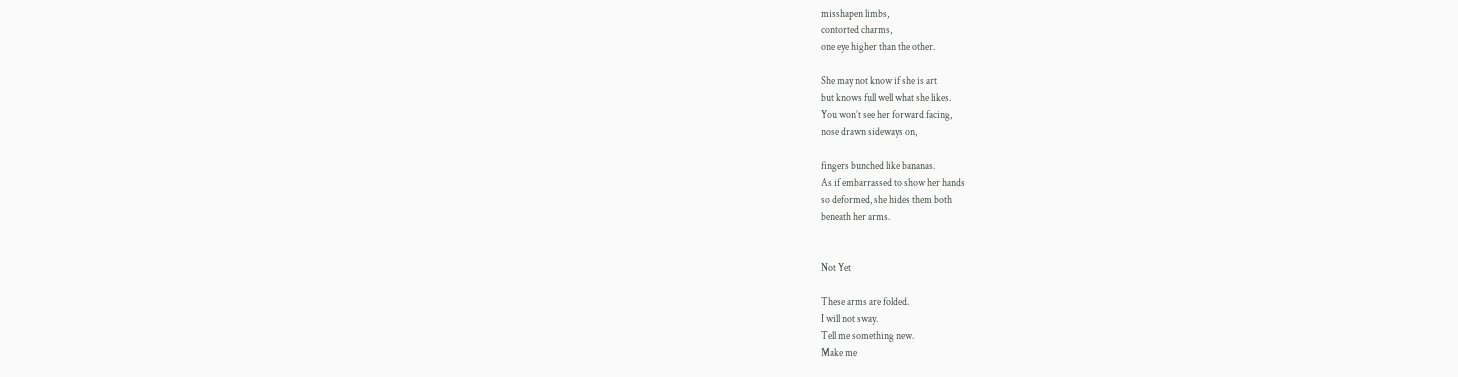misshapen limbs,
contorted charms,
one eye higher than the other.

She may not know if she is art
but knows full well what she likes.
You won’t see her forward facing,
nose drawn sideways on,

fingers bunched like bananas.
As if embarrassed to show her hands
so deformed, she hides them both
beneath her arms.


Not Yet

These arms are folded.
I will not sway.
Tell me something new.
Make me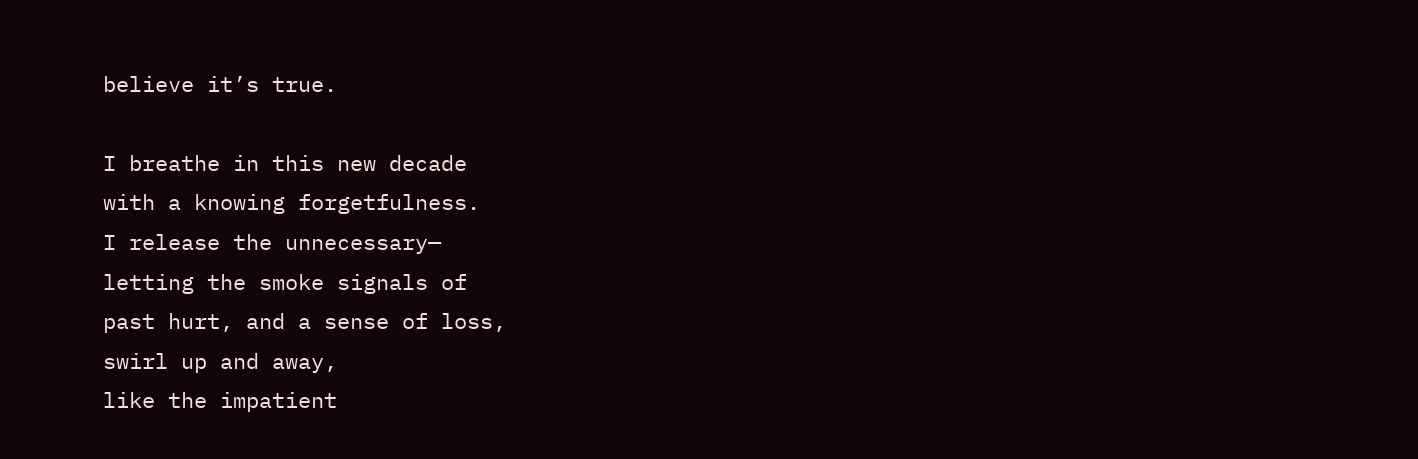believe it’s true.

I breathe in this new decade
with a knowing forgetfulness.
I release the unnecessary—
letting the smoke signals of
past hurt, and a sense of loss,
swirl up and away,
like the impatient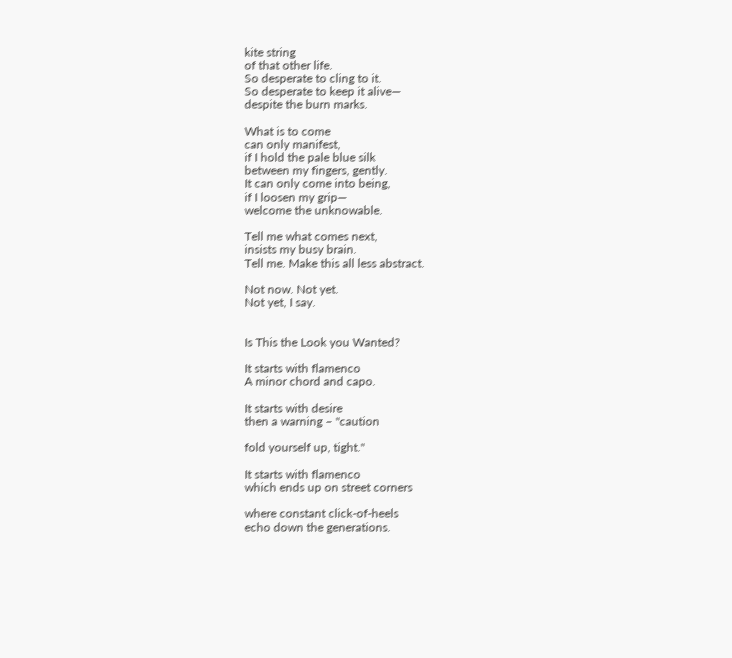kite string
of that other life.
So desperate to cling to it.
So desperate to keep it alive—
despite the burn marks.

What is to come
can only manifest,
if I hold the pale blue silk
between my fingers, gently.
It can only come into being,
if I loosen my grip—
welcome the unknowable.

Tell me what comes next,
insists my busy brain.
Tell me. Make this all less abstract.

Not now. Not yet.
Not yet, I say.


Is This the Look you Wanted?

It starts with flamenco
A minor chord and capo.

It starts with desire
then a warning – "caution

fold yourself up, tight."

It starts with flamenco
which ends up on street corners

where constant click-of-heels
echo down the generations.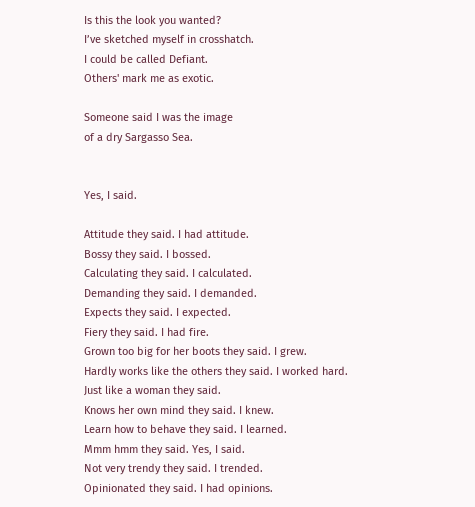Is this the look you wanted?
I’ve sketched myself in crosshatch.
I could be called Defiant.
Others' mark me as exotic.

Someone said I was the image
of a dry Sargasso Sea.


Yes, I said.

Attitude they said. I had attitude.
Bossy they said. I bossed.
Calculating they said. I calculated.
Demanding they said. I demanded.
Expects they said. I expected.
Fiery they said. I had fire.
Grown too big for her boots they said. I grew.
Hardly works like the others they said. I worked hard.
Just like a woman they said.
Knows her own mind they said. I knew.
Learn how to behave they said. I learned.
Mmm hmm they said. Yes, I said.
Not very trendy they said. I trended.
Opinionated they said. I had opinions.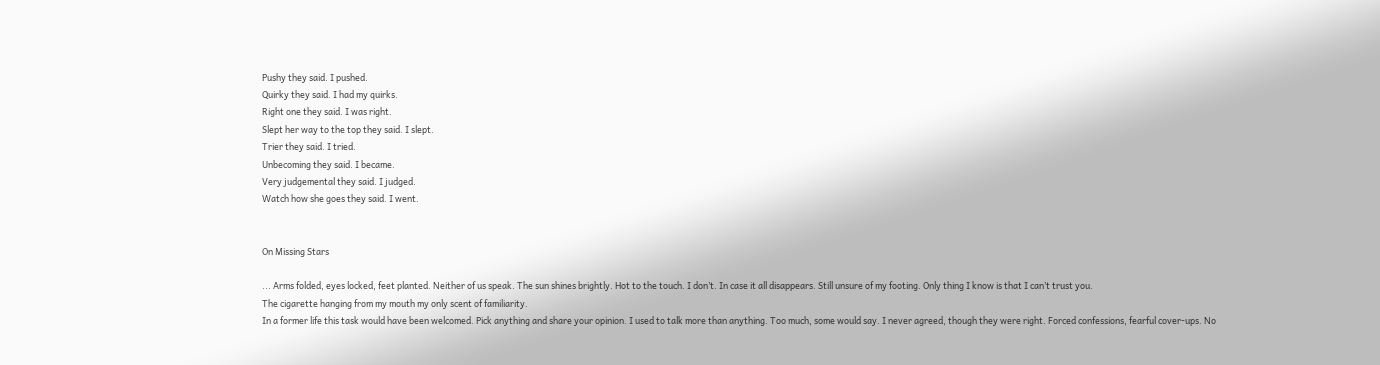Pushy they said. I pushed.
Quirky they said. I had my quirks.
Right one they said. I was right.
Slept her way to the top they said. I slept.
Trier they said. I tried.
Unbecoming they said. I became.
Very judgemental they said. I judged.
Watch how she goes they said. I went.


On Missing Stars

... Arms folded, eyes locked, feet planted. Neither of us speak. The sun shines brightly. Hot to the touch. I don’t. In case it all disappears. Still unsure of my footing. Only thing I know is that I can’t trust you.
The cigarette hanging from my mouth my only scent of familiarity.
In a former life this task would have been welcomed. Pick anything and share your opinion. I used to talk more than anything. Too much, some would say. I never agreed, though they were right. Forced confessions, fearful cover-ups. No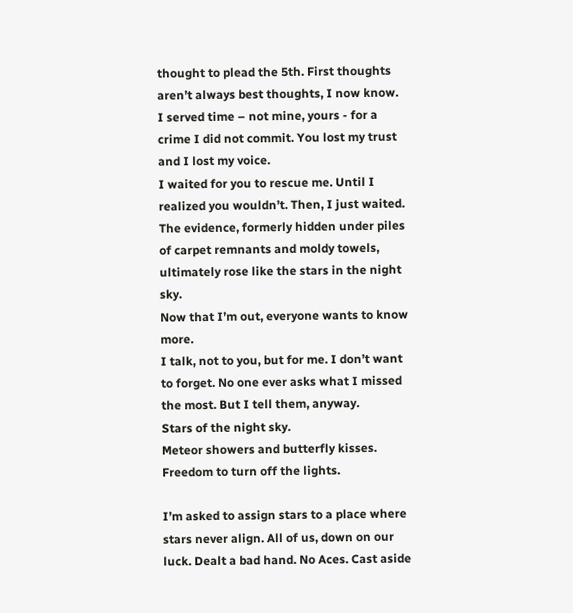thought to plead the 5th. First thoughts aren’t always best thoughts, I now know.
I served time – not mine, yours - for a crime I did not commit. You lost my trust and I lost my voice.
I waited for you to rescue me. Until I realized you wouldn’t. Then, I just waited. The evidence, formerly hidden under piles of carpet remnants and moldy towels, ultimately rose like the stars in the night sky.
Now that I’m out, everyone wants to know more.
I talk, not to you, but for me. I don’t want to forget. No one ever asks what I missed the most. But I tell them, anyway.
Stars of the night sky.
Meteor showers and butterfly kisses.
Freedom to turn off the lights.

I’m asked to assign stars to a place where stars never align. All of us, down on our luck. Dealt a bad hand. No Aces. Cast aside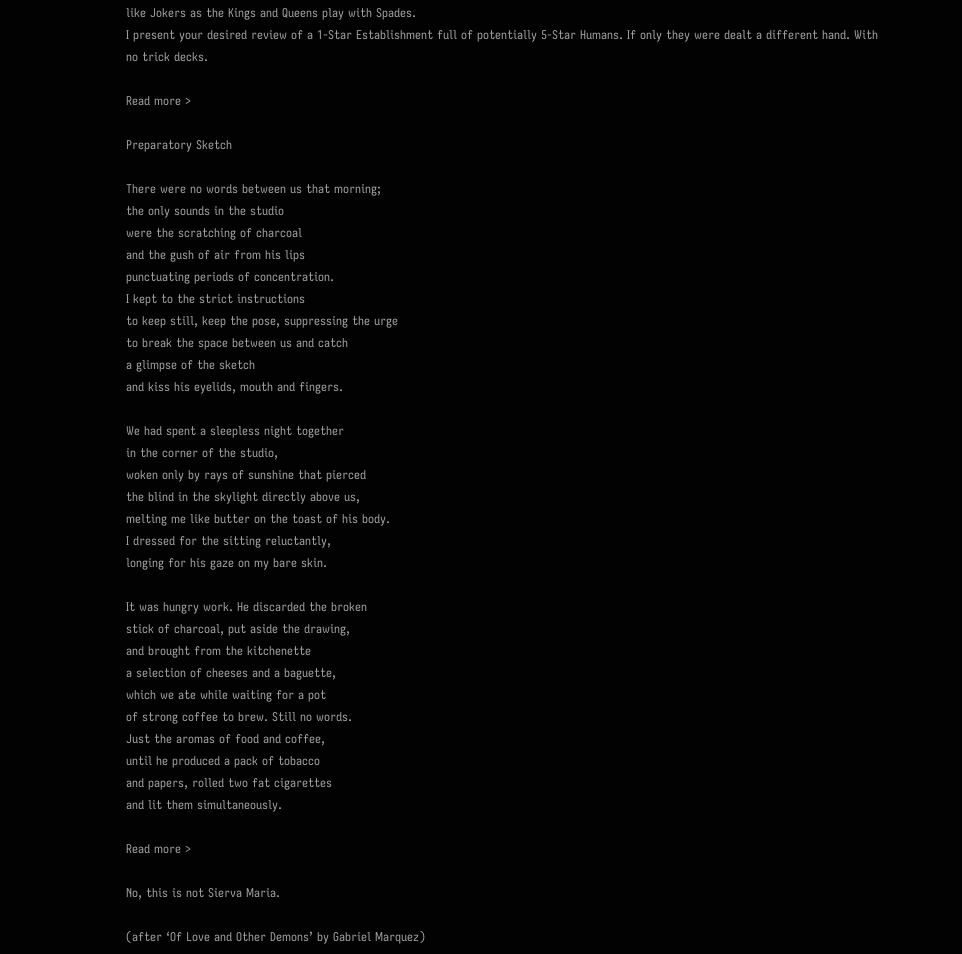like Jokers as the Kings and Queens play with Spades.
I present your desired review of a 1-Star Establishment full of potentially 5-Star Humans. If only they were dealt a different hand. With no trick decks.

Read more >

Preparatory Sketch

There were no words between us that morning;
the only sounds in the studio
were the scratching of charcoal
and the gush of air from his lips
punctuating periods of concentration.
I kept to the strict instructions
to keep still, keep the pose, suppressing the urge
to break the space between us and catch
a glimpse of the sketch
and kiss his eyelids, mouth and fingers.

We had spent a sleepless night together
in the corner of the studio,
woken only by rays of sunshine that pierced
the blind in the skylight directly above us,
melting me like butter on the toast of his body.
I dressed for the sitting reluctantly,
longing for his gaze on my bare skin.

It was hungry work. He discarded the broken
stick of charcoal, put aside the drawing,
and brought from the kitchenette
a selection of cheeses and a baguette,
which we ate while waiting for a pot
of strong coffee to brew. Still no words.
Just the aromas of food and coffee,
until he produced a pack of tobacco
and papers, rolled two fat cigarettes
and lit them simultaneously.

Read more >

No, this is not Sierva Maria.

(after ‘Of Love and Other Demons’ by Gabriel Marquez)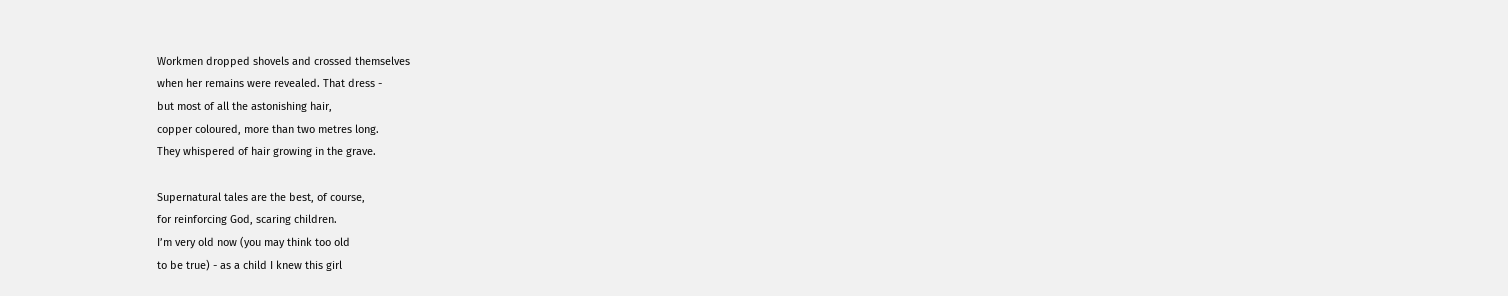Workmen dropped shovels and crossed themselves
when her remains were revealed. That dress -
but most of all the astonishing hair,
copper coloured, more than two metres long.
They whispered of hair growing in the grave.

Supernatural tales are the best, of course,
for reinforcing God, scaring children.
I’m very old now (you may think too old
to be true) - as a child I knew this girl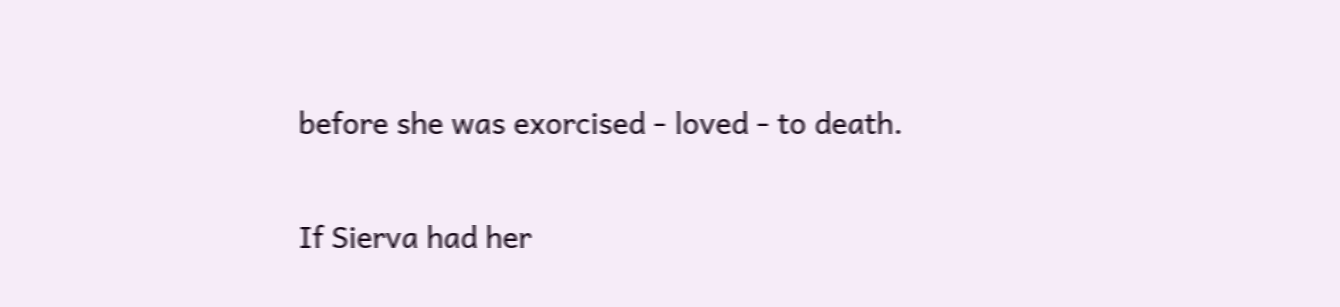before she was exorcised - loved - to death.

If Sierva had her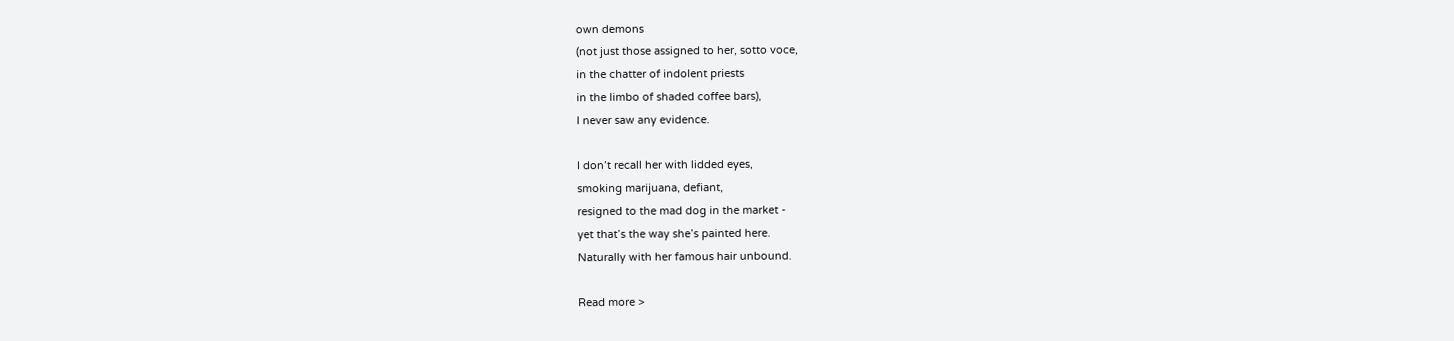own demons
(not just those assigned to her, sotto voce,
in the chatter of indolent priests
in the limbo of shaded coffee bars),
I never saw any evidence.

I don’t recall her with lidded eyes,
smoking marijuana, defiant,
resigned to the mad dog in the market -
yet that’s the way she’s painted here.
Naturally with her famous hair unbound.

Read more >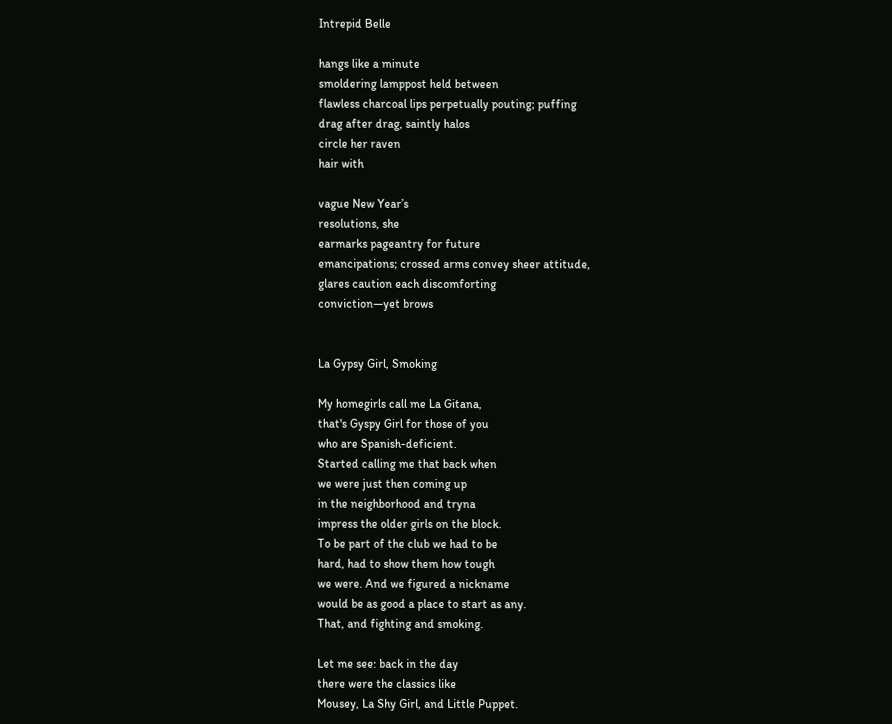Intrepid Belle

hangs like a minute
smoldering lamppost held between
flawless charcoal lips perpetually pouting; puffing
drag after drag, saintly halos
circle her raven
hair with

vague New Year’s
resolutions, she
earmarks pageantry for future
emancipations; crossed arms convey sheer attitude,
glares caution each discomforting
conviction—yet brows


La Gypsy Girl, Smoking

My homegirls call me La Gitana,
that's Gyspy Girl for those of you
who are Spanish-deficient.
Started calling me that back when
we were just then coming up
in the neighborhood and tryna
impress the older girls on the block.
To be part of the club we had to be
hard, had to show them how tough
we were. And we figured a nickname
would be as good a place to start as any.
That, and fighting and smoking.

Let me see: back in the day
there were the classics like
Mousey, La Shy Girl, and Little Puppet.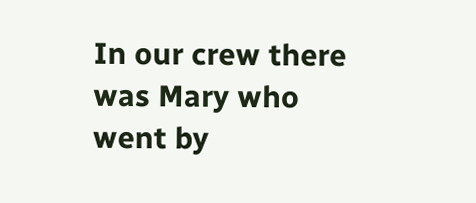In our crew there was Mary who
went by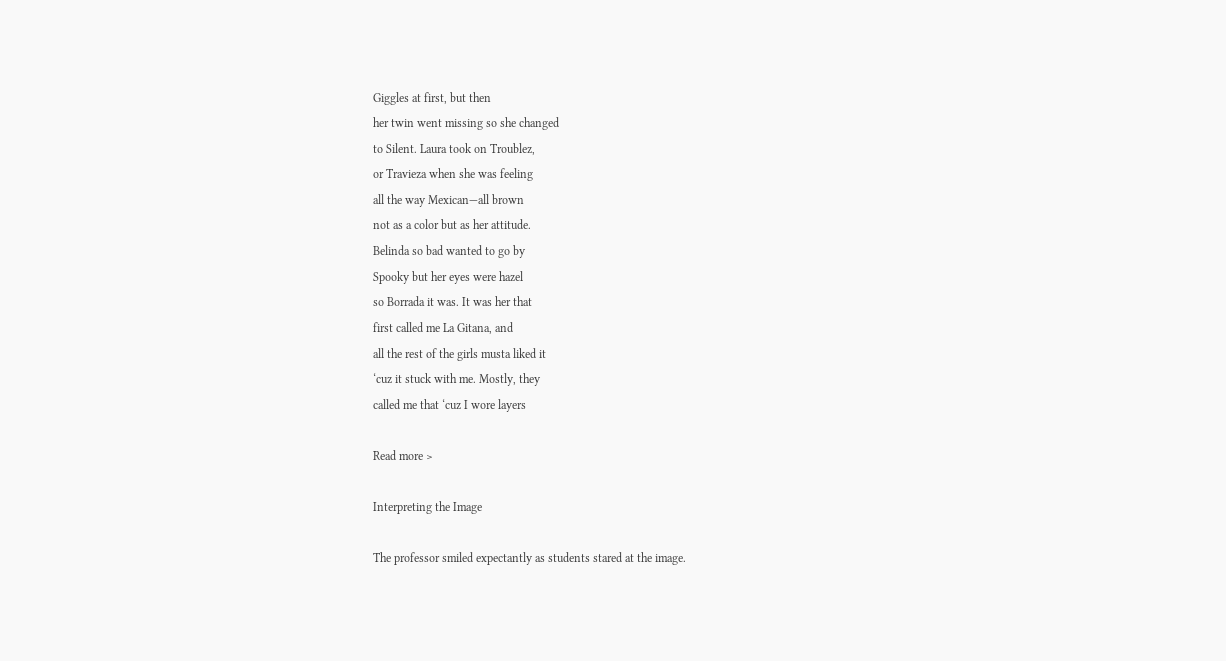Giggles at first, but then
her twin went missing so she changed
to Silent. Laura took on Troublez,
or Travieza when she was feeling
all the way Mexican—all brown
not as a color but as her attitude.
Belinda so bad wanted to go by
Spooky but her eyes were hazel
so Borrada it was. It was her that
first called me La Gitana, and
all the rest of the girls musta liked it
‘cuz it stuck with me. Mostly, they
called me that ‘cuz I wore layers

Read more >

Interpreting the Image

The professor smiled expectantly as students stared at the image.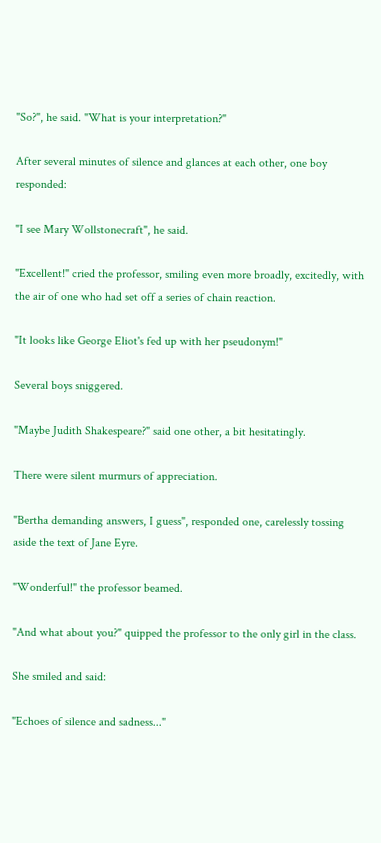"So?", he said. "What is your interpretation?"

After several minutes of silence and glances at each other, one boy responded:

"I see Mary Wollstonecraft", he said.

"Excellent!" cried the professor, smiling even more broadly, excitedly, with the air of one who had set off a series of chain reaction.

"It looks like George Eliot's fed up with her pseudonym!"

Several boys sniggered.

"Maybe Judith Shakespeare?" said one other, a bit hesitatingly.

There were silent murmurs of appreciation.

"Bertha demanding answers, I guess", responded one, carelessly tossing aside the text of Jane Eyre.

"Wonderful!" the professor beamed.

"And what about you?" quipped the professor to the only girl in the class.

She smiled and said:

"Echoes of silence and sadness..."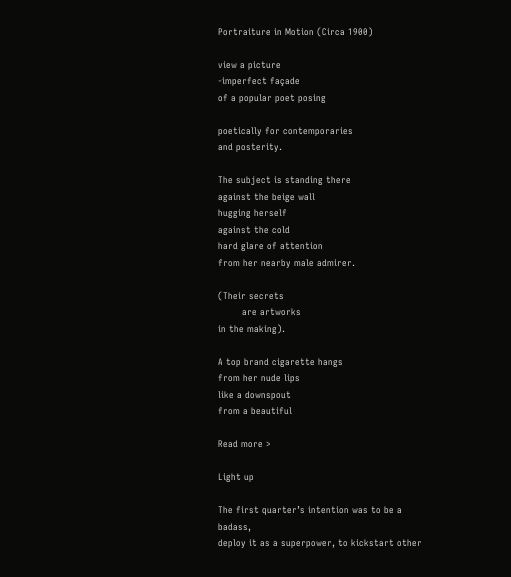Portraiture in Motion (Circa 1900)

view a picture
-imperfect façade
of a popular poet posing

poetically for contemporaries
and posterity.

The subject is standing there
against the beige wall
hugging herself
against the cold
hard glare of attention
from her nearby male admirer.

(Their secrets
        are artworks
in the making).

A top brand cigarette hangs
from her nude lips
like a downspout
from a beautiful

Read more >

Light up

The first quarter’s intention was to be a badass,
deploy it as a superpower, to kickstart other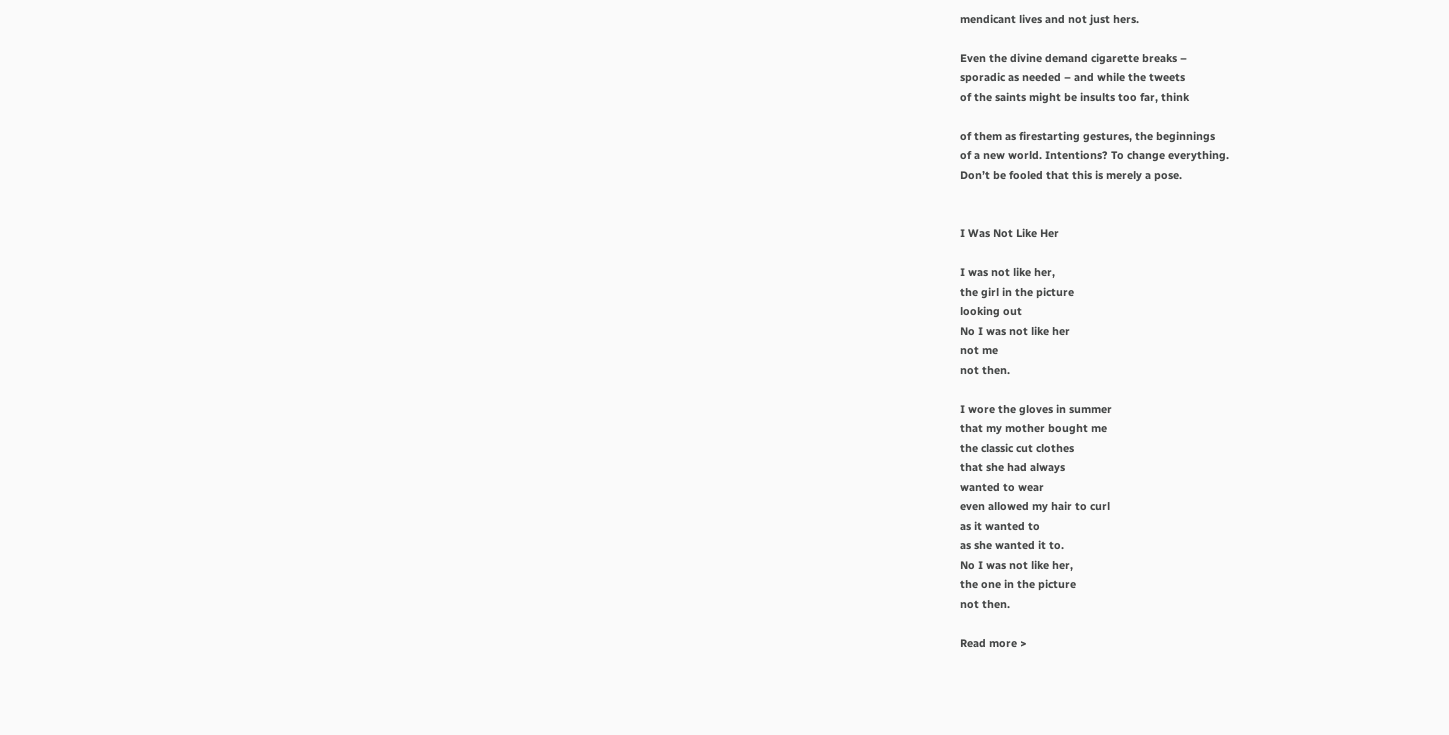mendicant lives and not just hers.

Even the divine demand cigarette breaks –
sporadic as needed – and while the tweets
of the saints might be insults too far, think

of them as firestarting gestures, the beginnings
of a new world. Intentions? To change everything.
Don’t be fooled that this is merely a pose.


I Was Not Like Her

I was not like her,
the girl in the picture
looking out
No I was not like her
not me
not then.

I wore the gloves in summer
that my mother bought me
the classic cut clothes
that she had always
wanted to wear
even allowed my hair to curl
as it wanted to
as she wanted it to.
No I was not like her,
the one in the picture
not then.

Read more >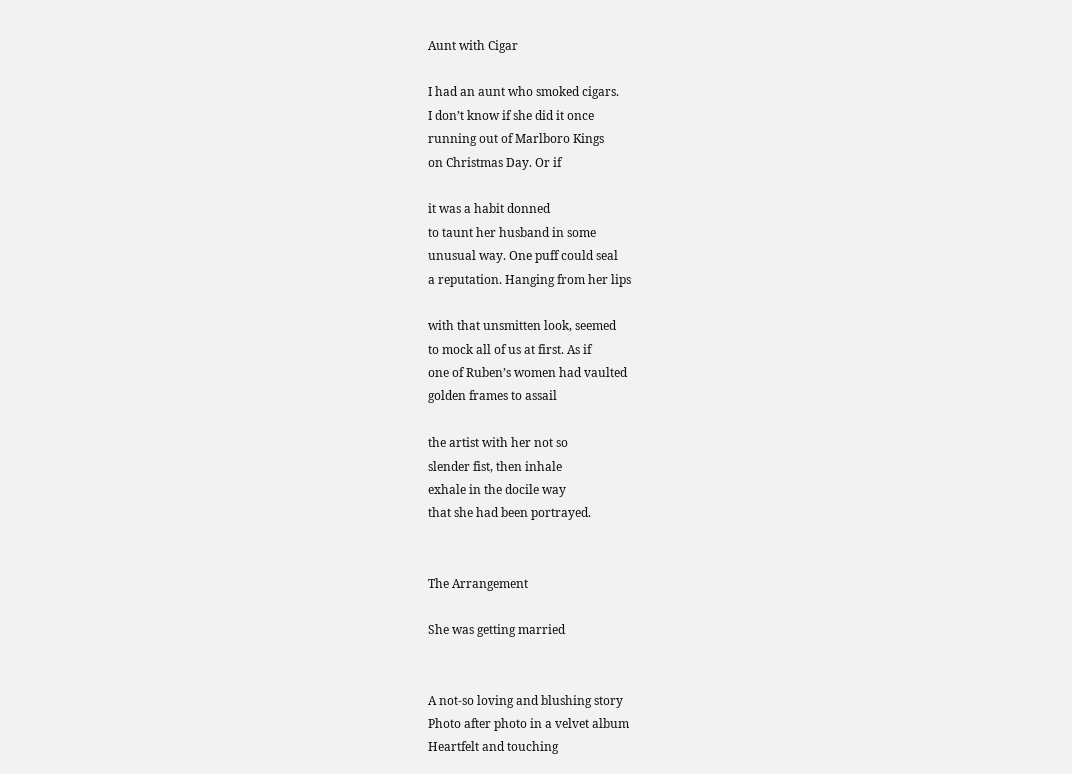Aunt with Cigar

I had an aunt who smoked cigars.
I don’t know if she did it once
running out of Marlboro Kings
on Christmas Day. Or if

it was a habit donned
to taunt her husband in some
unusual way. One puff could seal
a reputation. Hanging from her lips

with that unsmitten look, seemed
to mock all of us at first. As if
one of Ruben’s women had vaulted
golden frames to assail

the artist with her not so
slender fist, then inhale
exhale in the docile way
that she had been portrayed.


The Arrangement

She was getting married


A not-so loving and blushing story
Photo after photo in a velvet album
Heartfelt and touching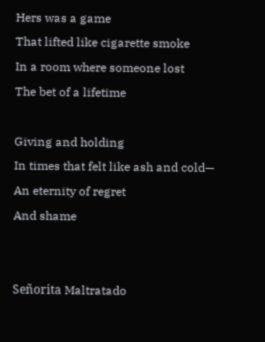Hers was a game
That lifted like cigarette smoke
In a room where someone lost
The bet of a lifetime

Giving and holding
In times that felt like ash and cold—
An eternity of regret
And shame


Señorita Maltratado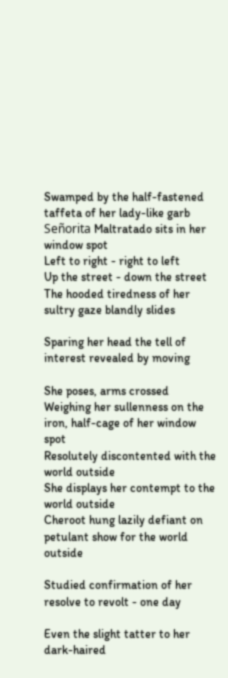Swamped by the half-fastened taffeta of her lady-like garb
Señorita Maltratado sits in her window spot
Left to right - right to left
Up the street - down the street
The hooded tiredness of her sultry gaze blandly slides

Sparing her head the tell of interest revealed by moving

She poses, arms crossed
Weighing her sullenness on the iron, half-cage of her window spot
Resolutely discontented with the world outside
She displays her contempt to the world outside
Cheroot hung lazily defiant on petulant show for the world outside

Studied confirmation of her resolve to revolt - one day

Even the slight tatter to her dark-haired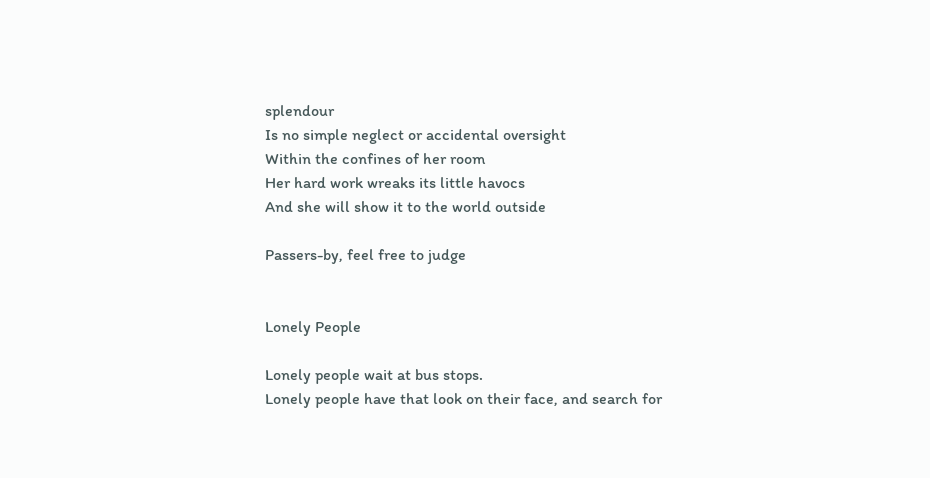splendour
Is no simple neglect or accidental oversight
Within the confines of her room
Her hard work wreaks its little havocs
And she will show it to the world outside

Passers-by, feel free to judge


Lonely People

Lonely people wait at bus stops.
Lonely people have that look on their face, and search for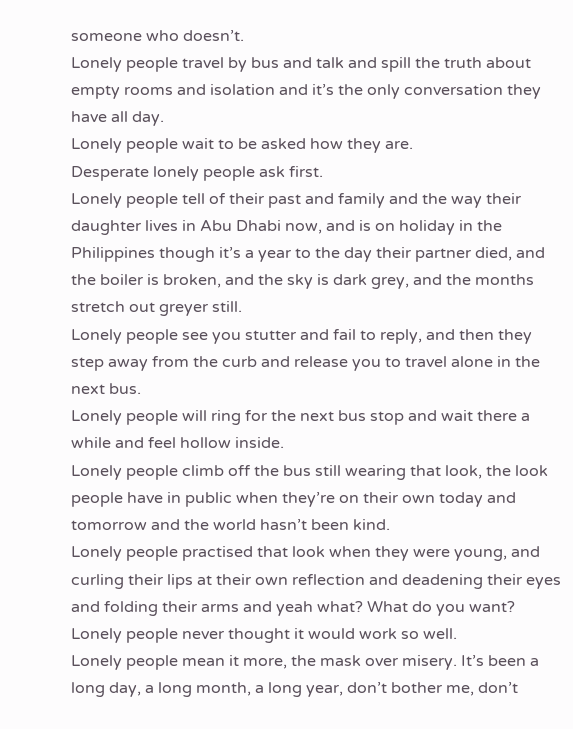someone who doesn’t.
Lonely people travel by bus and talk and spill the truth about empty rooms and isolation and it’s the only conversation they have all day.
Lonely people wait to be asked how they are.
Desperate lonely people ask first.
Lonely people tell of their past and family and the way their daughter lives in Abu Dhabi now, and is on holiday in the Philippines though it’s a year to the day their partner died, and the boiler is broken, and the sky is dark grey, and the months stretch out greyer still.
Lonely people see you stutter and fail to reply, and then they step away from the curb and release you to travel alone in the next bus.
Lonely people will ring for the next bus stop and wait there a while and feel hollow inside.
Lonely people climb off the bus still wearing that look, the look people have in public when they’re on their own today and tomorrow and the world hasn’t been kind.
Lonely people practised that look when they were young, and curling their lips at their own reflection and deadening their eyes and folding their arms and yeah what? What do you want?
Lonely people never thought it would work so well.
Lonely people mean it more, the mask over misery. It’s been a long day, a long month, a long year, don’t bother me, don’t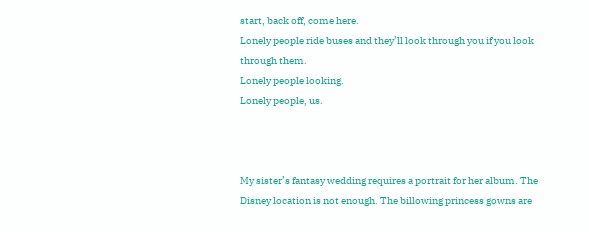start, back off, come here.
Lonely people ride buses and they’ll look through you if you look through them.
Lonely people looking.
Lonely people, us.



My sister’s fantasy wedding requires a portrait for her album. The Disney location is not enough. The billowing princess gowns are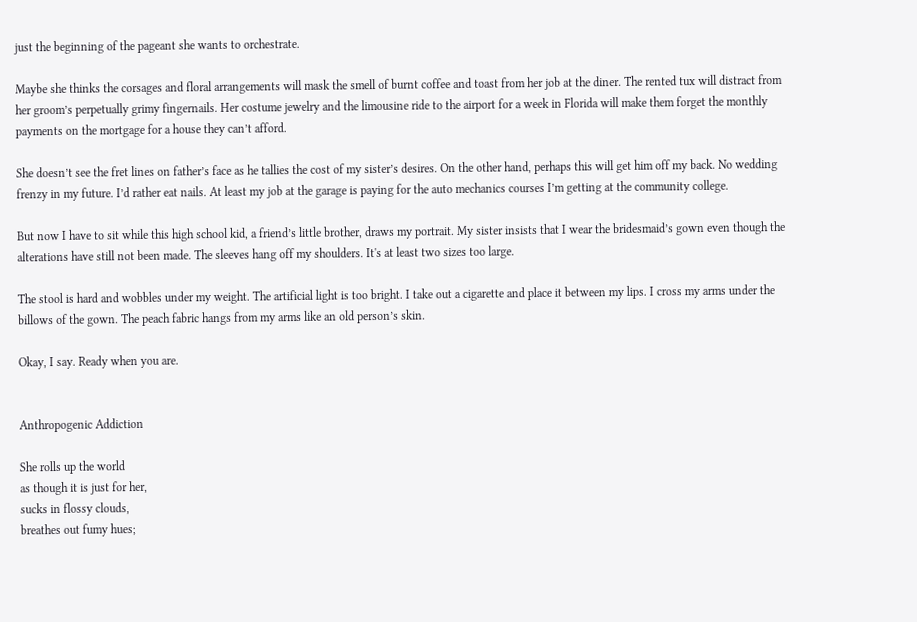just the beginning of the pageant she wants to orchestrate.

Maybe she thinks the corsages and floral arrangements will mask the smell of burnt coffee and toast from her job at the diner. The rented tux will distract from her groom’s perpetually grimy fingernails. Her costume jewelry and the limousine ride to the airport for a week in Florida will make them forget the monthly payments on the mortgage for a house they can’t afford.

She doesn’t see the fret lines on father’s face as he tallies the cost of my sister’s desires. On the other hand, perhaps this will get him off my back. No wedding frenzy in my future. I’d rather eat nails. At least my job at the garage is paying for the auto mechanics courses I’m getting at the community college.

But now I have to sit while this high school kid, a friend’s little brother, draws my portrait. My sister insists that I wear the bridesmaid’s gown even though the alterations have still not been made. The sleeves hang off my shoulders. It's at least two sizes too large.

The stool is hard and wobbles under my weight. The artificial light is too bright. I take out a cigarette and place it between my lips. I cross my arms under the billows of the gown. The peach fabric hangs from my arms like an old person’s skin.

Okay, I say. Ready when you are.


Anthropogenic Addiction

She rolls up the world
as though it is just for her,
sucks in flossy clouds,
breathes out fumy hues;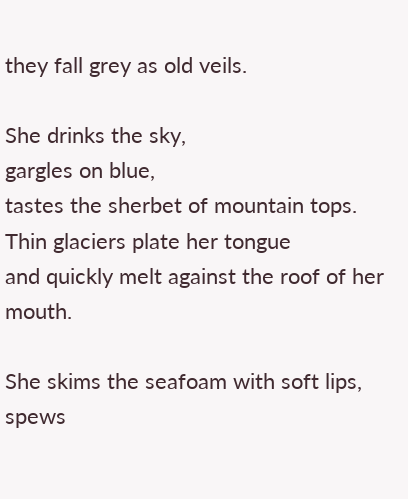they fall grey as old veils.

She drinks the sky,
gargles on blue,
tastes the sherbet of mountain tops.
Thin glaciers plate her tongue
and quickly melt against the roof of her mouth.

She skims the seafoam with soft lips,
spews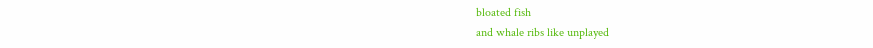bloated fish
and whale ribs like unplayed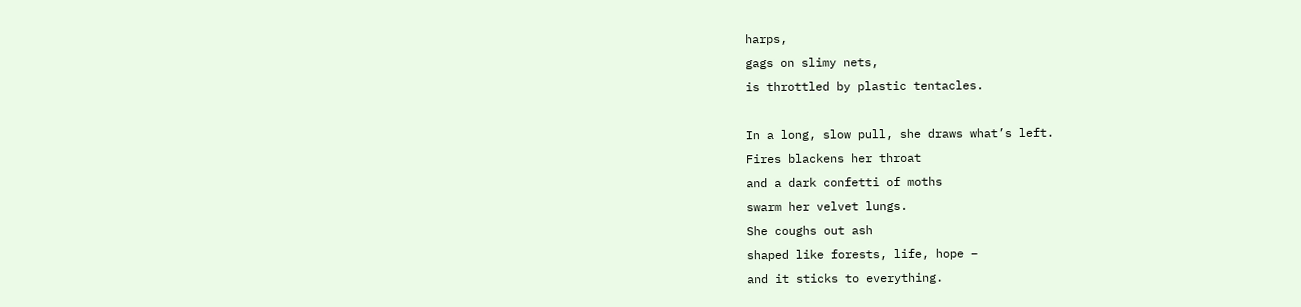harps,
gags on slimy nets,
is throttled by plastic tentacles.

In a long, slow pull, she draws what’s left.
Fires blackens her throat
and a dark confetti of moths
swarm her velvet lungs.
She coughs out ash
shaped like forests, life, hope –
and it sticks to everything.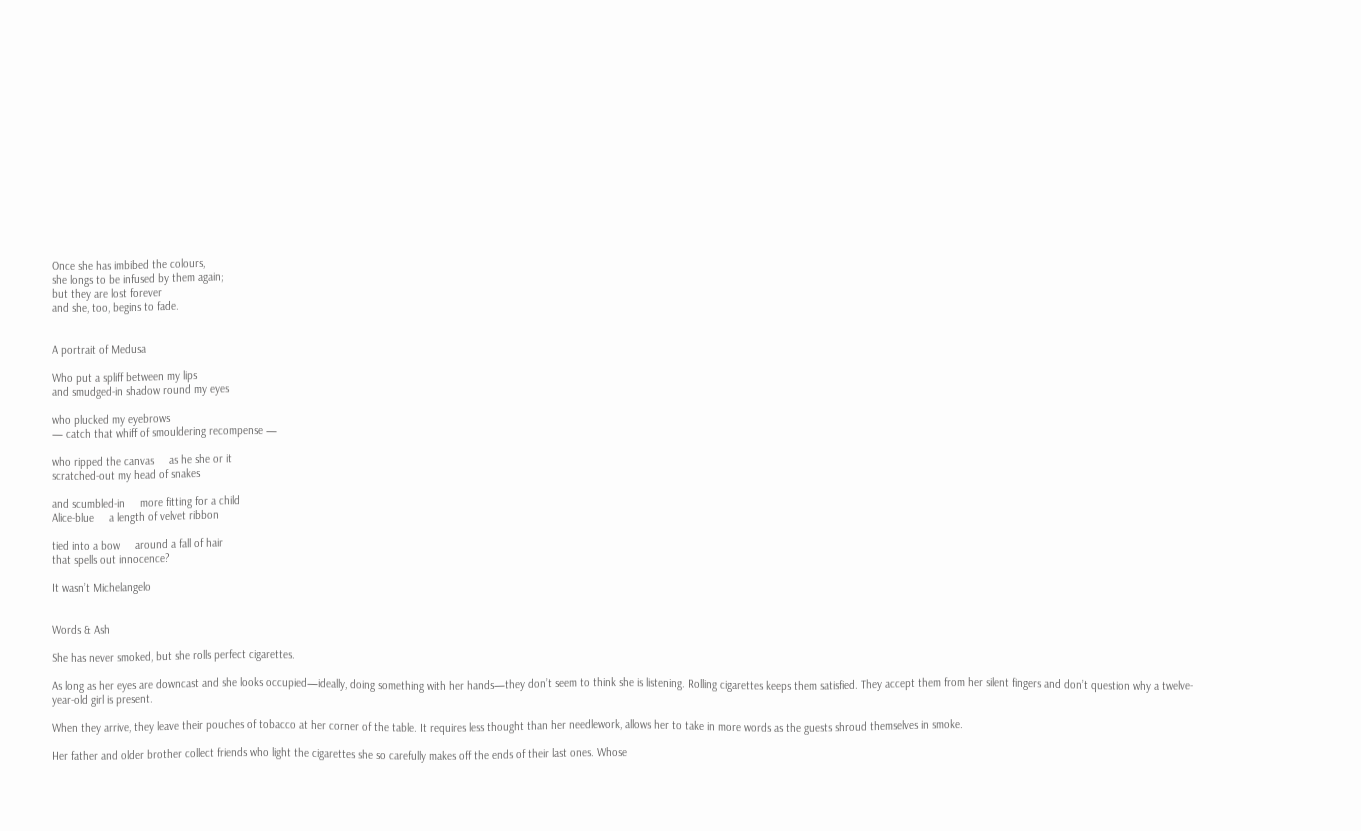Once she has imbibed the colours,
she longs to be infused by them again;
but they are lost forever
and she, too, begins to fade.


A portrait of Medusa

Who put a spliff between my lips
and smudged-in shadow round my eyes

who plucked my eyebrows
— catch that whiff of smouldering recompense —

who ripped the canvas     as he she or it
scratched-out my head of snakes

and scumbled-in     more fitting for a child
Alice-blue     a length of velvet ribbon

tied into a bow     around a fall of hair
that spells out innocence?

It wasn’t Michelangelo


Words & Ash

She has never smoked, but she rolls perfect cigarettes.

As long as her eyes are downcast and she looks occupied—ideally, doing something with her hands—they don’t seem to think she is listening. Rolling cigarettes keeps them satisfied. They accept them from her silent fingers and don’t question why a twelve-year-old girl is present.

When they arrive, they leave their pouches of tobacco at her corner of the table. It requires less thought than her needlework, allows her to take in more words as the guests shroud themselves in smoke.

Her father and older brother collect friends who light the cigarettes she so carefully makes off the ends of their last ones. Whose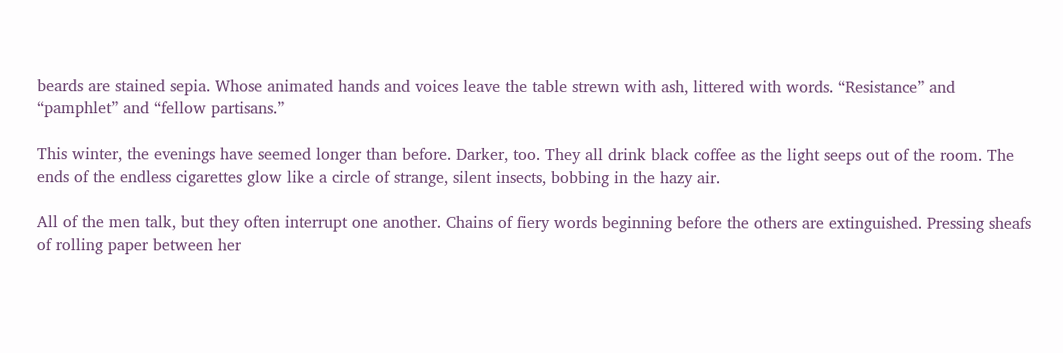beards are stained sepia. Whose animated hands and voices leave the table strewn with ash, littered with words. “Resistance” and “pamphlet” and “fellow partisans.”

This winter, the evenings have seemed longer than before. Darker, too. They all drink black coffee as the light seeps out of the room. The ends of the endless cigarettes glow like a circle of strange, silent insects, bobbing in the hazy air.

All of the men talk, but they often interrupt one another. Chains of fiery words beginning before the others are extinguished. Pressing sheafs of rolling paper between her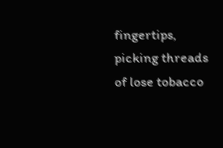fingertips, picking threads of lose tobacco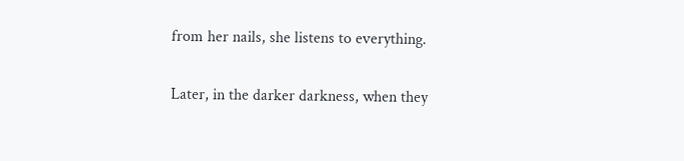from her nails, she listens to everything.

Later, in the darker darkness, when they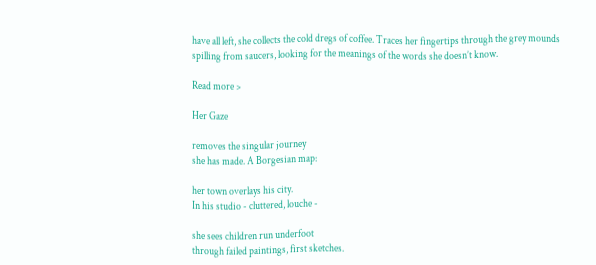have all left, she collects the cold dregs of coffee. Traces her fingertips through the grey mounds spilling from saucers, looking for the meanings of the words she doesn’t know.

Read more >

Her Gaze

removes the singular journey
she has made. A Borgesian map:

her town overlays his city.
In his studio - cluttered, louche -

she sees children run underfoot
through failed paintings, first sketches.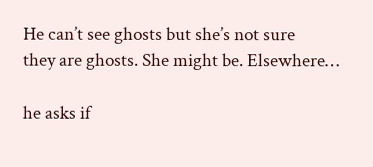He can’t see ghosts but she’s not sure
they are ghosts. She might be. Elsewhere…

he asks if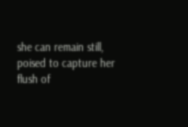she can remain still,
poised to capture her flush of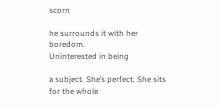scorn

he surrounds it with her boredom.
Uninterested in being

a subject. She’s perfect. She sits
for the whole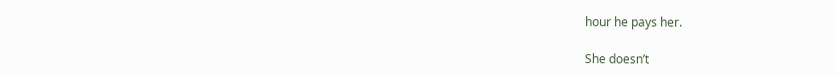hour he pays her.

She doesn’t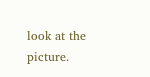look at the picture.